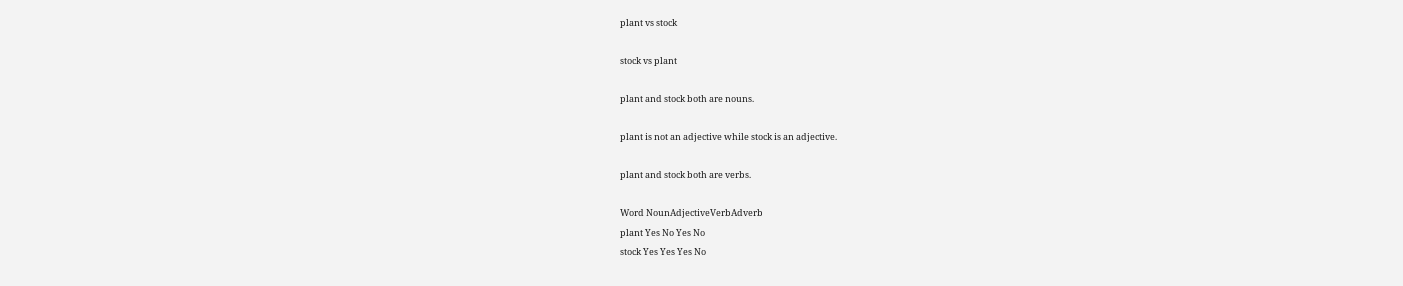plant vs stock

stock vs plant

plant and stock both are nouns.

plant is not an adjective while stock is an adjective.

plant and stock both are verbs.

Word NounAdjectiveVerbAdverb
plant Yes No Yes No
stock Yes Yes Yes No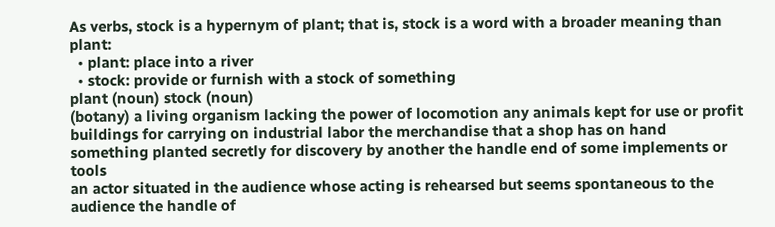As verbs, stock is a hypernym of plant; that is, stock is a word with a broader meaning than plant:
  • plant: place into a river
  • stock: provide or furnish with a stock of something
plant (noun) stock (noun)
(botany) a living organism lacking the power of locomotion any animals kept for use or profit
buildings for carrying on industrial labor the merchandise that a shop has on hand
something planted secretly for discovery by another the handle end of some implements or tools
an actor situated in the audience whose acting is rehearsed but seems spontaneous to the audience the handle of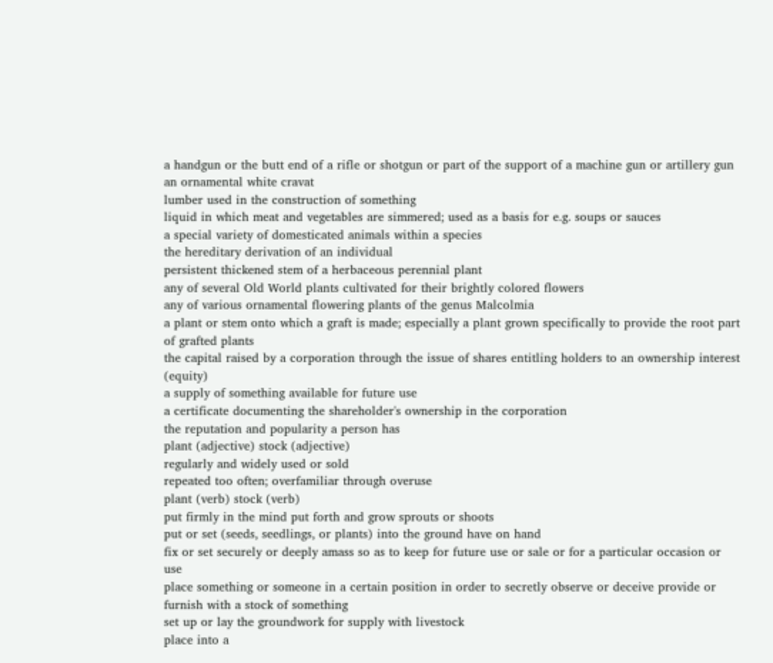a handgun or the butt end of a rifle or shotgun or part of the support of a machine gun or artillery gun
an ornamental white cravat
lumber used in the construction of something
liquid in which meat and vegetables are simmered; used as a basis for e.g. soups or sauces
a special variety of domesticated animals within a species
the hereditary derivation of an individual
persistent thickened stem of a herbaceous perennial plant
any of several Old World plants cultivated for their brightly colored flowers
any of various ornamental flowering plants of the genus Malcolmia
a plant or stem onto which a graft is made; especially a plant grown specifically to provide the root part of grafted plants
the capital raised by a corporation through the issue of shares entitling holders to an ownership interest (equity)
a supply of something available for future use
a certificate documenting the shareholder's ownership in the corporation
the reputation and popularity a person has
plant (adjective) stock (adjective)
regularly and widely used or sold
repeated too often; overfamiliar through overuse
plant (verb) stock (verb)
put firmly in the mind put forth and grow sprouts or shoots
put or set (seeds, seedlings, or plants) into the ground have on hand
fix or set securely or deeply amass so as to keep for future use or sale or for a particular occasion or use
place something or someone in a certain position in order to secretly observe or deceive provide or furnish with a stock of something
set up or lay the groundwork for supply with livestock
place into a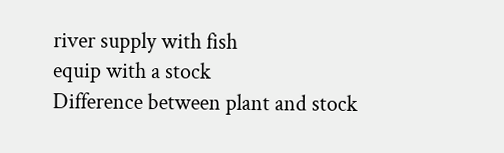river supply with fish
equip with a stock
Difference between plant and stock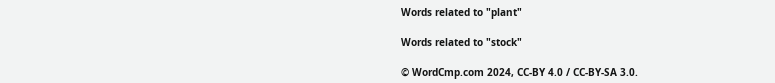Words related to "plant"

Words related to "stock"

© WordCmp.com 2024, CC-BY 4.0 / CC-BY-SA 3.0.